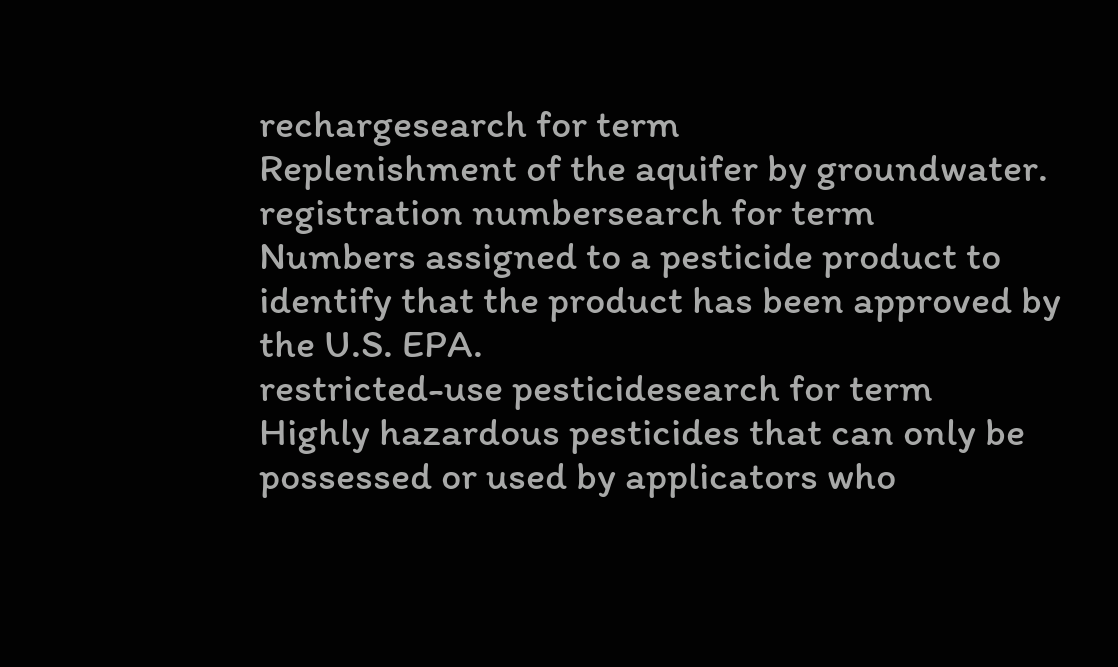rechargesearch for term
Replenishment of the aquifer by groundwater.
registration numbersearch for term
Numbers assigned to a pesticide product to identify that the product has been approved by the U.S. EPA.
restricted-use pesticidesearch for term
Highly hazardous pesticides that can only be possessed or used by applicators who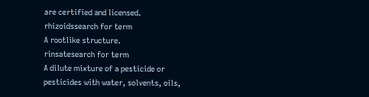are certified and licensed.
rhizoidssearch for term
A rootlike structure.
rinsatesearch for term
A dilute mixture of a pesticide or pesticides with water, solvents, oils,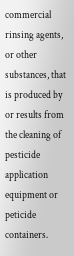commercial rinsing agents, or other substances, that is produced by or results from the cleaning of pesticide application equipment or peticide containers.